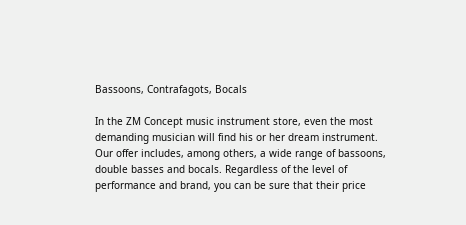Bassoons, Contrafagots, Bocals

In the ZM Concept music instrument store, even the most demanding musician will find his or her dream instrument. Our offer includes, among others, a wide range of bassoons, double basses and bocals. Regardless of the level of performance and brand, you can be sure that their price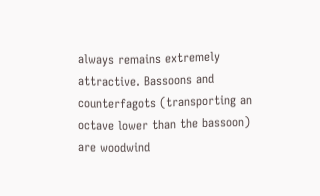always remains extremely attractive. Bassoons and counterfagots (transporting an octave lower than the bassoon) are woodwind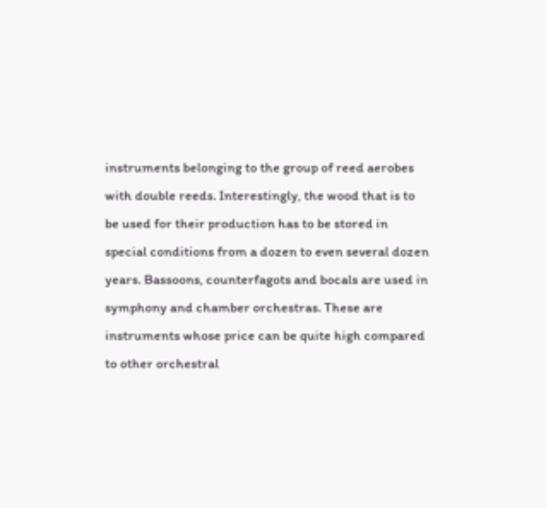instruments belonging to the group of reed aerobes with double reeds. Interestingly, the wood that is to be used for their production has to be stored in special conditions from a dozen to even several dozen years. Bassoons, counterfagots and bocals are used in symphony and chamber orchestras. These are instruments whose price can be quite high compared to other orchestral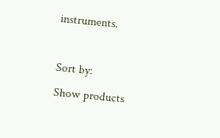instruments.

Sort by:
Show products